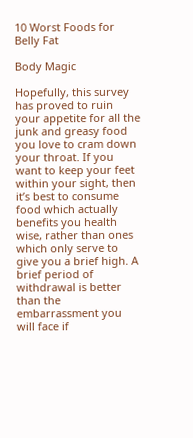10 Worst Foods for Belly Fat

Body Magic

Hopefully, this survey has proved to ruin your appetite for all the junk and greasy food you love to cram down your throat. If you want to keep your feet within your sight, then it’s best to consume food which actually benefits you health wise, rather than ones which only serve to give you a brief high. A brief period of withdrawal is better than the embarrassment you will face if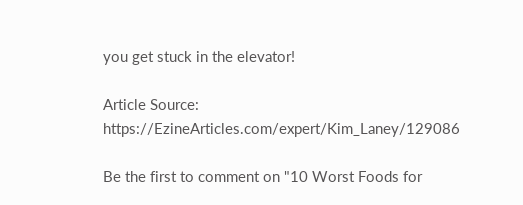you get stuck in the elevator!

Article Source: https://EzineArticles.com/expert/Kim_Laney/129086

Be the first to comment on "10 Worst Foods for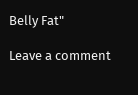Belly Fat"

Leave a comment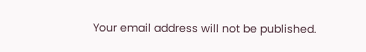Your email address will not be published.